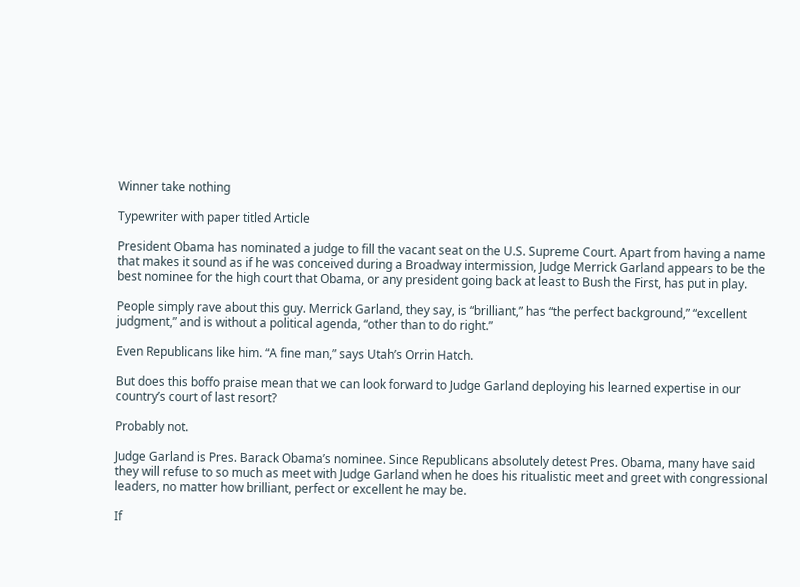Winner take nothing

Typewriter with paper titled Article

President Obama has nominated a judge to fill the vacant seat on the U.S. Supreme Court. Apart from having a name that makes it sound as if he was conceived during a Broadway intermission, Judge Merrick Garland appears to be the best nominee for the high court that Obama, or any president going back at least to Bush the First, has put in play.

People simply rave about this guy. Merrick Garland, they say, is “brilliant,” has “the perfect background,” “excellent judgment,” and is without a political agenda, “other than to do right.”

Even Republicans like him. “A fine man,” says Utah’s Orrin Hatch.

But does this boffo praise mean that we can look forward to Judge Garland deploying his learned expertise in our country’s court of last resort?

Probably not.

Judge Garland is Pres. Barack Obama’s nominee. Since Republicans absolutely detest Pres. Obama, many have said they will refuse to so much as meet with Judge Garland when he does his ritualistic meet and greet with congressional leaders, no matter how brilliant, perfect or excellent he may be.

If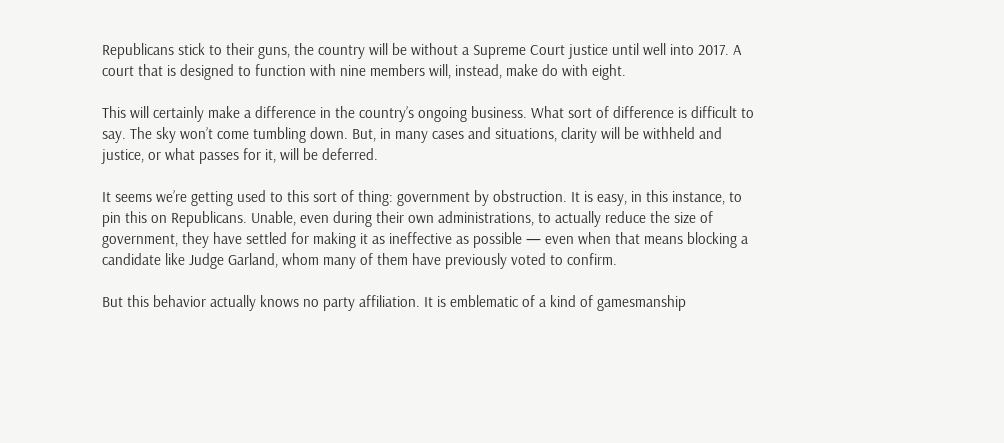Republicans stick to their guns, the country will be without a Supreme Court justice until well into 2017. A court that is designed to function with nine members will, instead, make do with eight.

This will certainly make a difference in the country’s ongoing business. What sort of difference is difficult to say. The sky won’t come tumbling down. But, in many cases and situations, clarity will be withheld and justice, or what passes for it, will be deferred.

It seems we’re getting used to this sort of thing: government by obstruction. It is easy, in this instance, to pin this on Republicans. Unable, even during their own administrations, to actually reduce the size of government, they have settled for making it as ineffective as possible — even when that means blocking a candidate like Judge Garland, whom many of them have previously voted to confirm.

But this behavior actually knows no party affiliation. It is emblematic of a kind of gamesmanship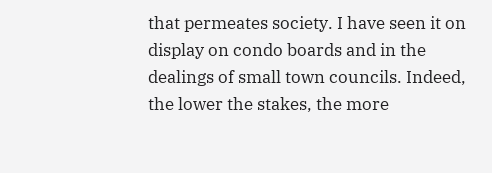that permeates society. I have seen it on display on condo boards and in the dealings of small town councils. Indeed, the lower the stakes, the more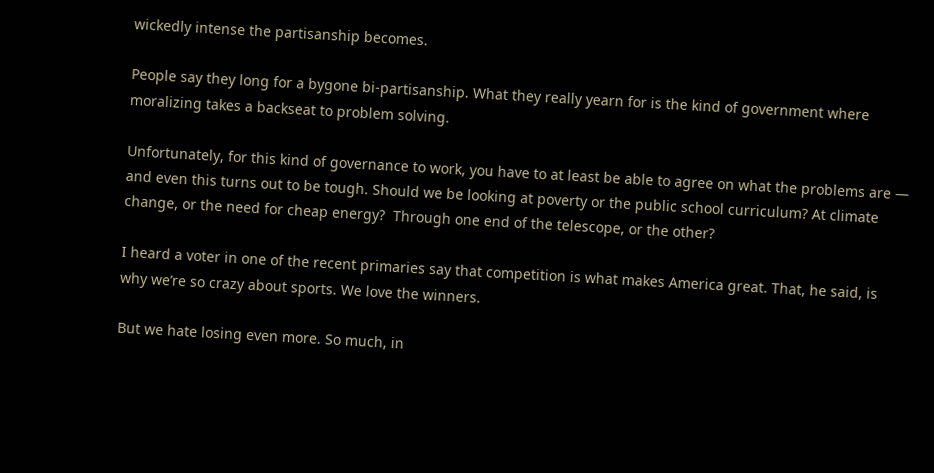wickedly intense the partisanship becomes.

People say they long for a bygone bi-partisanship. What they really yearn for is the kind of government where moralizing takes a backseat to problem solving.

Unfortunately, for this kind of governance to work, you have to at least be able to agree on what the problems are — and even this turns out to be tough. Should we be looking at poverty or the public school curriculum? At climate change, or the need for cheap energy?  Through one end of the telescope, or the other?

I heard a voter in one of the recent primaries say that competition is what makes America great. That, he said, is why we’re so crazy about sports. We love the winners.

But we hate losing even more. So much, in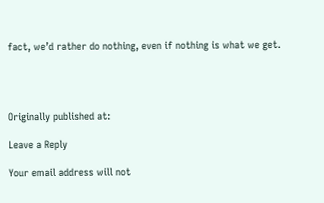fact, we’d rather do nothing, even if nothing is what we get.




Originally published at:

Leave a Reply

Your email address will not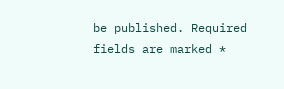be published. Required fields are marked *